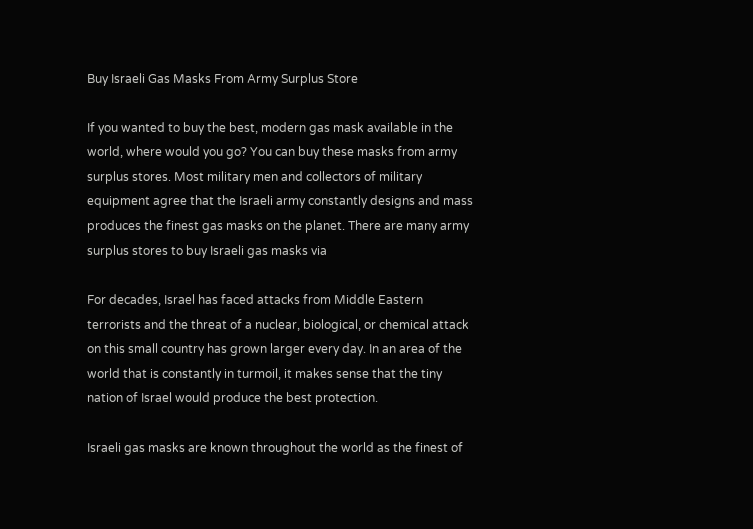Buy Israeli Gas Masks From Army Surplus Store

If you wanted to buy the best, modern gas mask available in the world, where would you go? You can buy these masks from army surplus stores. Most military men and collectors of military equipment agree that the Israeli army constantly designs and mass produces the finest gas masks on the planet. There are many army surplus stores to buy Israeli gas masks via

For decades, Israel has faced attacks from Middle Eastern terrorists and the threat of a nuclear, biological, or chemical attack on this small country has grown larger every day. In an area of the world that is constantly in turmoil, it makes sense that the tiny nation of Israel would produce the best protection.

Israeli gas masks are known throughout the world as the finest of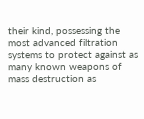their kind, possessing the most advanced filtration systems to protect against as many known weapons of mass destruction as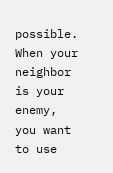possible. When your neighbor is your enemy, you want to use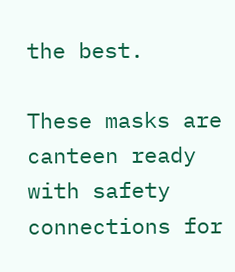the best.

These masks are canteen ready with safety connections for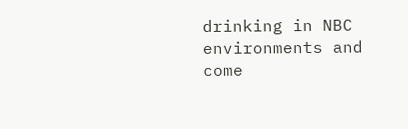drinking in NBC environments and come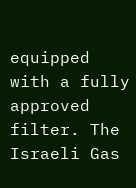equipped with a fully approved filter. The Israeli Gas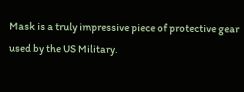Mask is a truly impressive piece of protective gear used by the US Military.